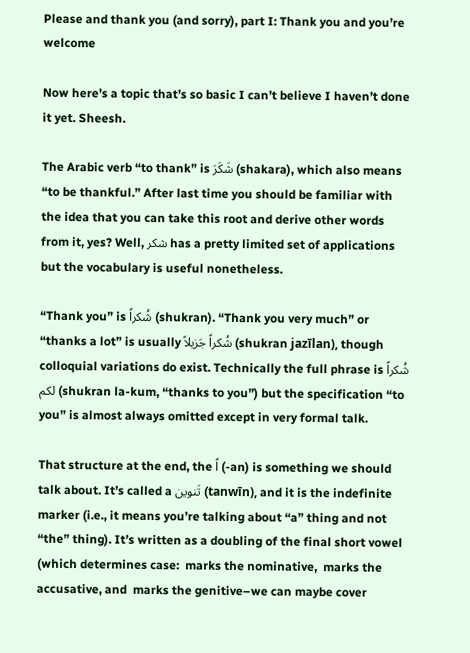Please and thank you (and sorry), part I: Thank you and you’re welcome

Now here’s a topic that’s so basic I can’t believe I haven’t done it yet. Sheesh.

The Arabic verb “to thank” is شَكَرَ (shakara), which also means “to be thankful.” After last time you should be familiar with the idea that you can take this root and derive other words from it, yes? Well, شكر has a pretty limited set of applications but the vocabulary is useful nonetheless.

“Thank you” is شُكراً (shukran). “Thank you very much” or “thanks a lot” is usually شُكراً جَزيلاً (shukran jazīlan), though colloquial variations do exist. Technically the full phrase is شُكراً لكم (shukran la-kum, “thanks to you”) but the specification “to you” is almost always omitted except in very formal talk.

That structure at the end, the اً (-an) is something we should talk about. It’s called a تَنوين (tanwīn), and it is the indefinite marker (i.e., it means you’re talking about “a” thing and not “the” thing). It’s written as a doubling of the final short vowel (which determines case:  marks the nominative,  marks the accusative, and  marks the genitive–we can maybe cover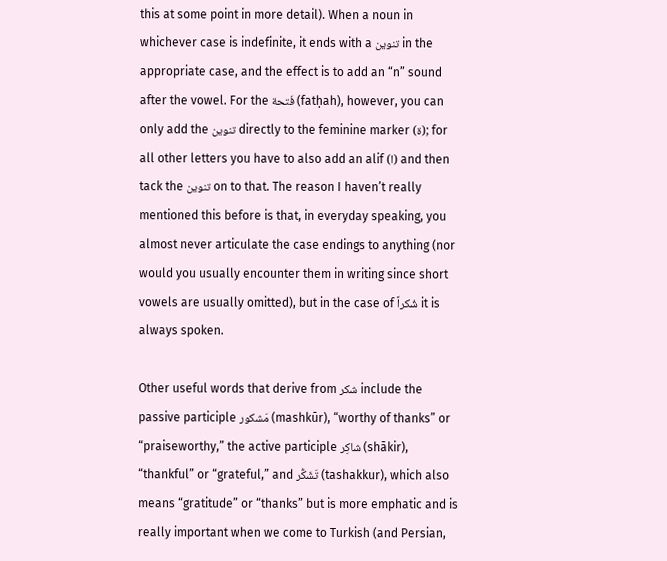this at some point in more detail). When a noun in whichever case is indefinite, it ends with a تنوين in the appropriate case, and the effect is to add an “n” sound after the vowel. For the فَتحة (fatḥah), however, you can only add the تنوين directly to the feminine marker (ة); for all other letters you have to also add an alif (ا) and then tack the تنوين on to that. The reason I haven’t really mentioned this before is that, in everyday speaking, you almost never articulate the case endings to anything (nor would you usually encounter them in writing since short vowels are usually omitted), but in the case of شُكراً it is always spoken.

Other useful words that derive from شكر include the passive participle مَشكور (mashkūr), “worthy of thanks” or “praiseworthy,” the active participle شاكِر (shākir), “thankful” or “grateful,” and تَشَكُّر (tashakkur), which also means “gratitude” or “thanks” but is more emphatic and is really important when we come to Turkish (and Persian,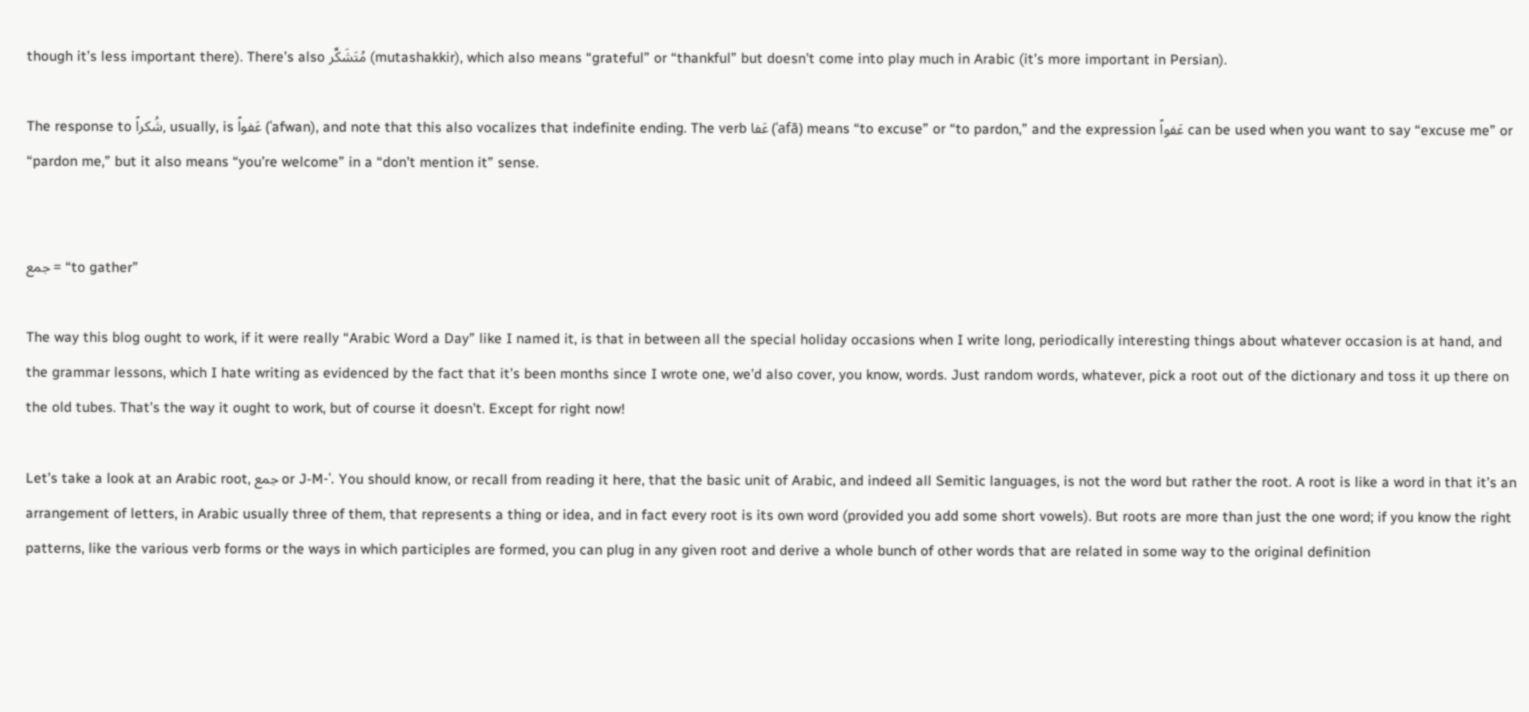though it’s less important there). There’s also مُتَشَكِّر (mutashakkir), which also means “grateful” or “thankful” but doesn’t come into play much in Arabic (it’s more important in Persian).

The response to شُكراً, usually, is عَفواً (ʿafwan), and note that this also vocalizes that indefinite ending. The verb عَفا (ʿafā) means “to excuse” or “to pardon,” and the expression عَفواً can be used when you want to say “excuse me” or “pardon me,” but it also means “you’re welcome” in a “don’t mention it” sense.


جمع = “to gather”

The way this blog ought to work, if it were really “Arabic Word a Day” like I named it, is that in between all the special holiday occasions when I write long, periodically interesting things about whatever occasion is at hand, and the grammar lessons, which I hate writing as evidenced by the fact that it’s been months since I wrote one, we’d also cover, you know, words. Just random words, whatever, pick a root out of the dictionary and toss it up there on the old tubes. That’s the way it ought to work, but of course it doesn’t. Except for right now!

Let’s take a look at an Arabic root, جمع or J-M-ʿ. You should know, or recall from reading it here, that the basic unit of Arabic, and indeed all Semitic languages, is not the word but rather the root. A root is like a word in that it’s an arrangement of letters, in Arabic usually three of them, that represents a thing or idea, and in fact every root is its own word (provided you add some short vowels). But roots are more than just the one word; if you know the right patterns, like the various verb forms or the ways in which participles are formed, you can plug in any given root and derive a whole bunch of other words that are related in some way to the original definition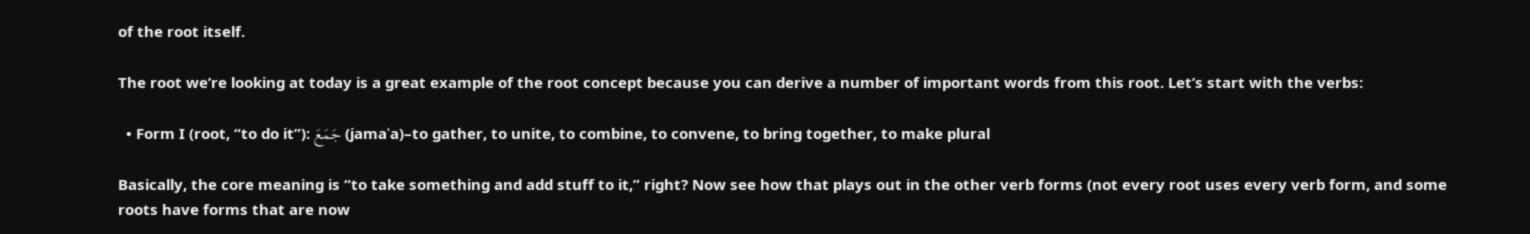of the root itself.

The root we’re looking at today is a great example of the root concept because you can derive a number of important words from this root. Let’s start with the verbs:

  • Form I (root, “to do it”): جَمَعَ (jamaʿa)–to gather, to unite, to combine, to convene, to bring together, to make plural

Basically, the core meaning is “to take something and add stuff to it,” right? Now see how that plays out in the other verb forms (not every root uses every verb form, and some roots have forms that are now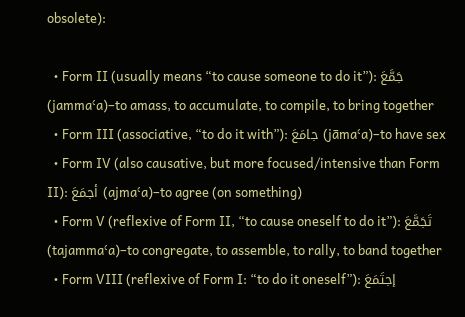obsolete):

  • Form II (usually means “to cause someone to do it”): جَمَّعَ (jammaʿa)–to amass, to accumulate, to compile, to bring together
  • Form III (associative, “to do it with”): جامَعَ (jāmaʿa)–to have sex
  • Form IV (also causative, but more focused/intensive than Form II): أجمَعَ (ajmaʿa)–to agree (on something)
  • Form V (reflexive of Form II, “to cause oneself to do it”): تَجَمَّعَ (tajammaʿa)–to congregate, to assemble, to rally, to band together
  • Form VIII (reflexive of Form I: “to do it oneself”): إجتَمَعَ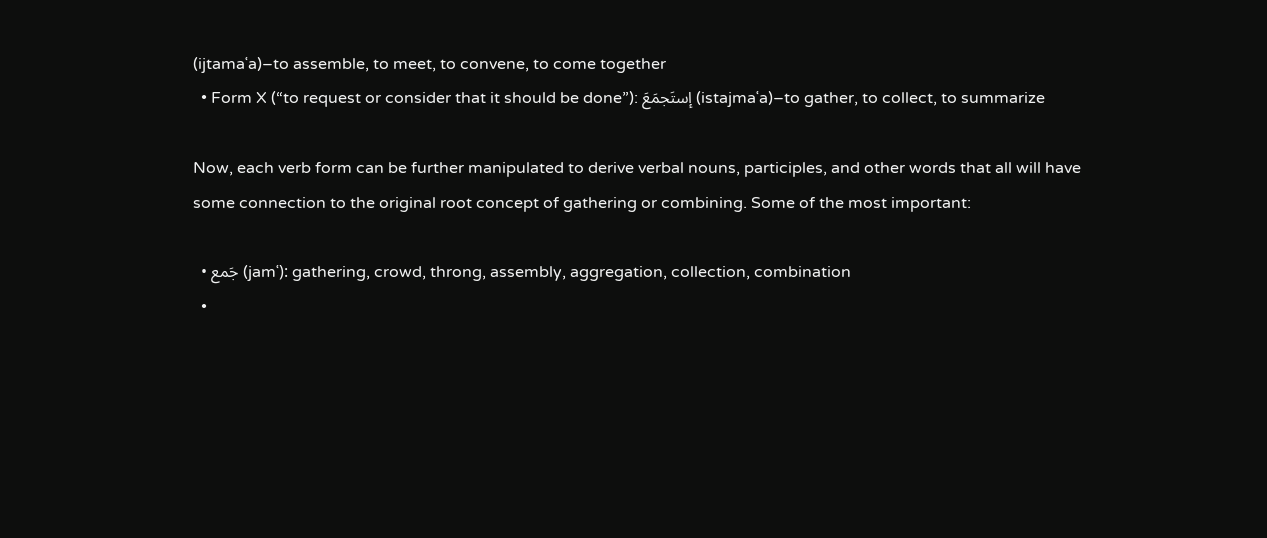(ijtamaʿa)–to assemble, to meet, to convene, to come together
  • Form X (“to request or consider that it should be done”): إستَجمَعَ (istajmaʿa)–to gather, to collect, to summarize

Now, each verb form can be further manipulated to derive verbal nouns, participles, and other words that all will have some connection to the original root concept of gathering or combining. Some of the most important:

  • جَمع (jamʿ): gathering, crowd, throng, assembly, aggregation, collection, combination
  •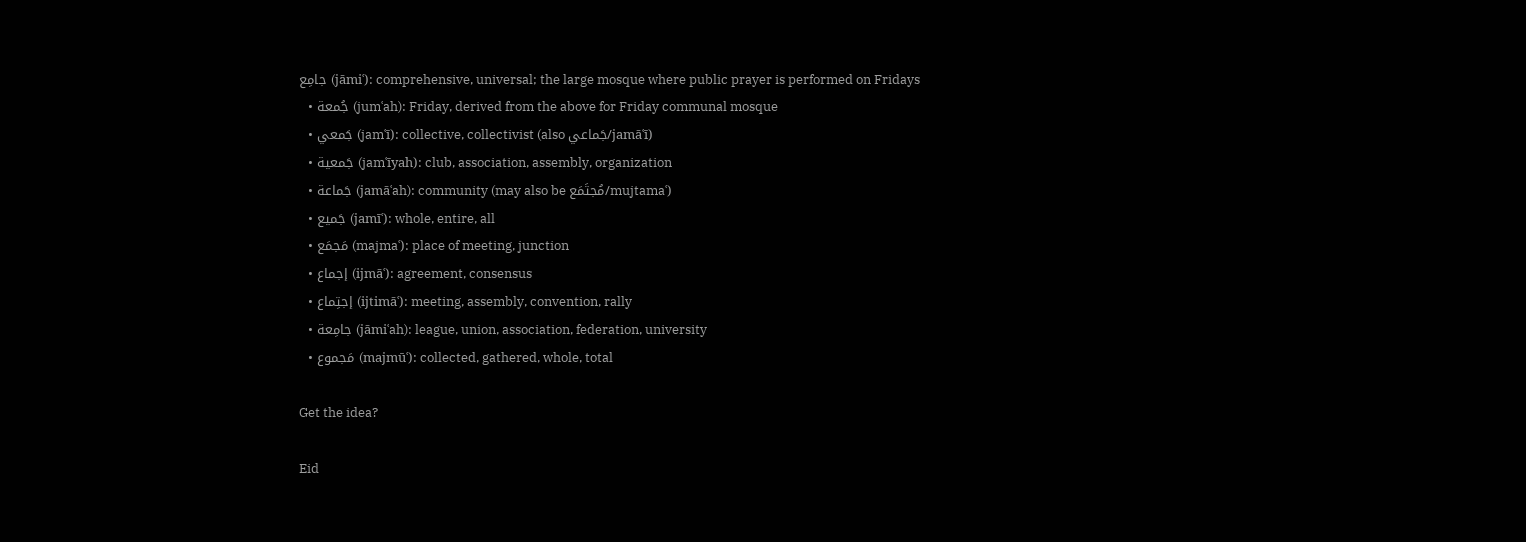جامِع (jāmiʿ): comprehensive, universal; the large mosque where public prayer is performed on Fridays
  • جُمعة (jumʿah): Friday, derived from the above for Friday communal mosque
  • جَمعي (jamʿī): collective, collectivist (also جَماعي/jamāʿī)
  • جَمعية (jamʿīyah): club, association, assembly, organization
  • جَماعة (jamāʿah): community (may also be مُجتَمَع/mujtamaʿ)
  • جَميع (jamīʿ): whole, entire, all
  • مَجمَع (majmaʿ): place of meeting, junction
  • إجماع (ijmāʿ): agreement, consensus
  • إجتِماع (ijtimāʿ): meeting, assembly, convention, rally
  • جامِعة (jāmiʿah): league, union, association, federation, university
  • مَجموع (majmūʿ): collected, gathered, whole, total

Get the idea?

Eid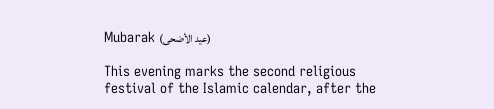Mubarak (عيد الأضحى)

This evening marks the second religious festival of the Islamic calendar, after the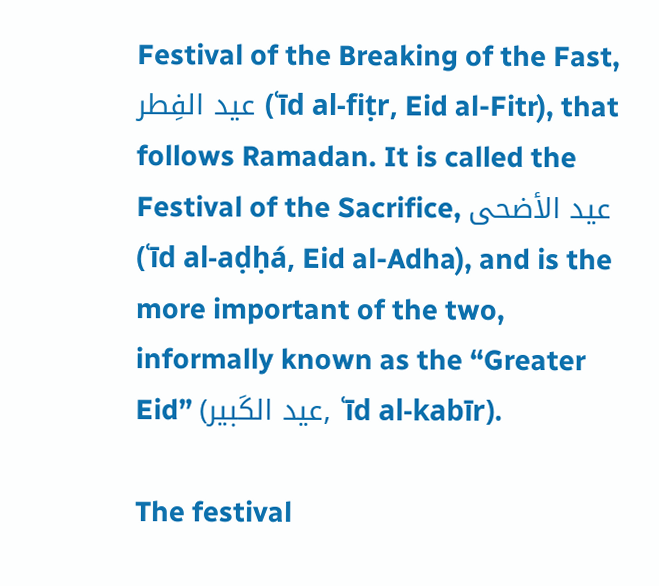Festival of the Breaking of the Fast, عيد الفِطر (ʿīd al-fiṭr, Eid al-Fitr), that follows Ramadan. It is called the Festival of the Sacrifice, عيد الأضحى (ʿīd al-aḍḥá, Eid al-Adha), and is the more important of the two, informally known as the “Greater Eid” (عيد الكَبير, ʿīd al-kabīr).

The festival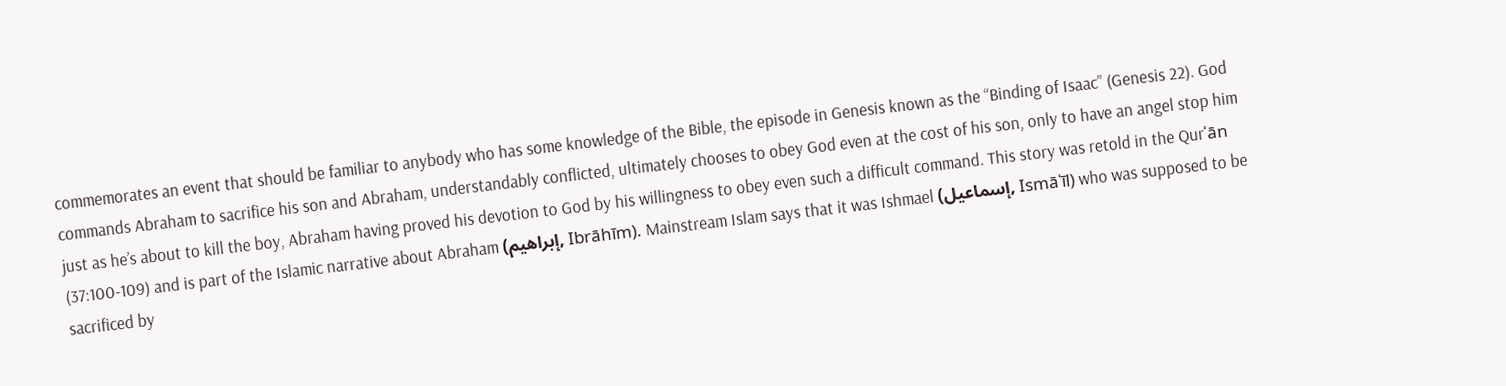commemorates an event that should be familiar to anybody who has some knowledge of the Bible, the episode in Genesis known as the “Binding of Isaac” (Genesis 22). God commands Abraham to sacrifice his son and Abraham, understandably conflicted, ultimately chooses to obey God even at the cost of his son, only to have an angel stop him just as he’s about to kill the boy, Abraham having proved his devotion to God by his willingness to obey even such a difficult command. This story was retold in the Qurʾān (37:100-109) and is part of the Islamic narrative about Abraham (إبراهيم, Ibrāhīm). Mainstream Islam says that it was Ishmael (إسماعيل, Ismāʿīl) who was supposed to be sacrificed by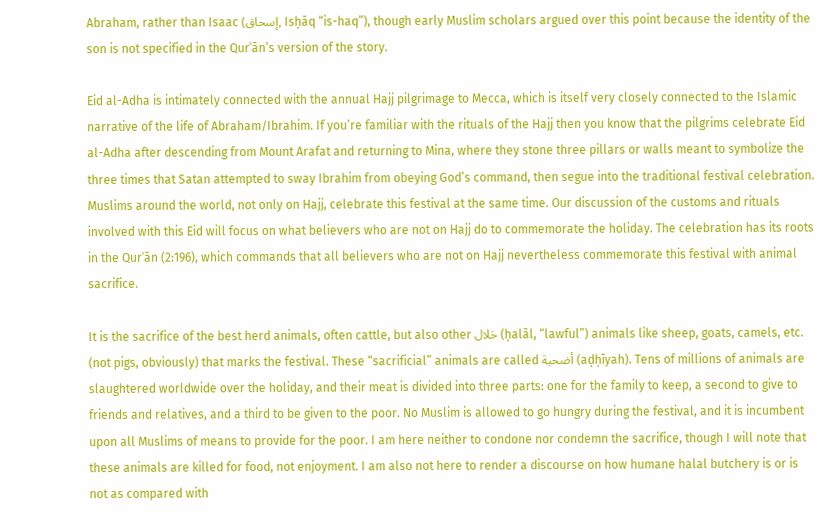Abraham, rather than Isaac (إسحاق, Isḥāq “is-haq”), though early Muslim scholars argued over this point because the identity of the son is not specified in the Qurʾān’s version of the story.

Eid al-Adha is intimately connected with the annual Hajj pilgrimage to Mecca, which is itself very closely connected to the Islamic narrative of the life of Abraham/Ibrahim. If you’re familiar with the rituals of the Hajj then you know that the pilgrims celebrate Eid al-Adha after descending from Mount Arafat and returning to Mina, where they stone three pillars or walls meant to symbolize the three times that Satan attempted to sway Ibrahim from obeying God’s command, then segue into the traditional festival celebration. Muslims around the world, not only on Hajj, celebrate this festival at the same time. Our discussion of the customs and rituals involved with this Eid will focus on what believers who are not on Hajj do to commemorate the holiday. The celebration has its roots in the Qurʾān (2:196), which commands that all believers who are not on Hajj nevertheless commemorate this festival with animal sacrifice.

It is the sacrifice of the best herd animals, often cattle, but also other حَلال (ḥalāl, “lawful”) animals like sheep, goats, camels, etc. (not pigs, obviously) that marks the festival. These “sacrificial” animals are called أضحية (aḍḥīyah). Tens of millions of animals are slaughtered worldwide over the holiday, and their meat is divided into three parts: one for the family to keep, a second to give to friends and relatives, and a third to be given to the poor. No Muslim is allowed to go hungry during the festival, and it is incumbent upon all Muslims of means to provide for the poor. I am here neither to condone nor condemn the sacrifice, though I will note that these animals are killed for food, not enjoyment. I am also not here to render a discourse on how humane halal butchery is or is not as compared with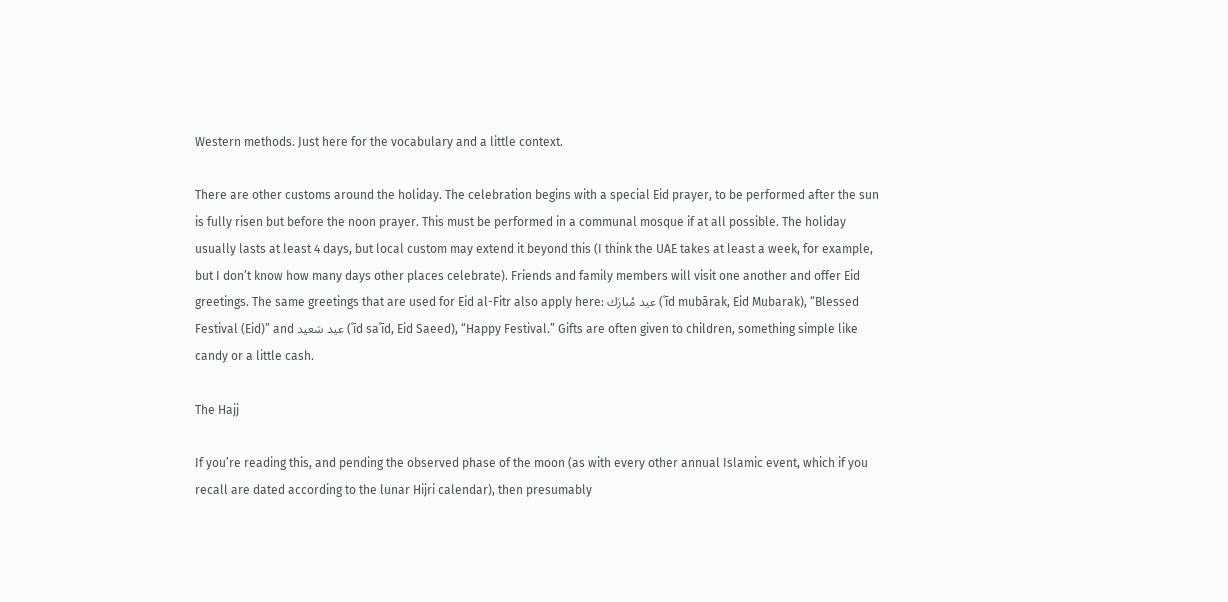Western methods. Just here for the vocabulary and a little context.

There are other customs around the holiday. The celebration begins with a special Eid prayer, to be performed after the sun is fully risen but before the noon prayer. This must be performed in a communal mosque if at all possible. The holiday usually lasts at least 4 days, but local custom may extend it beyond this (I think the UAE takes at least a week, for example, but I don’t know how many days other places celebrate). Friends and family members will visit one another and offer Eid greetings. The same greetings that are used for Eid al-Fitr also apply here: عيد مُبارَك (ʿīd mubārak, Eid Mubarak), “Blessed Festival (Eid)” and عيد سَعيد (ʿīd saʿīd, Eid Saeed), “Happy Festival.” Gifts are often given to children, something simple like candy or a little cash.

The Hajj

If you’re reading this, and pending the observed phase of the moon (as with every other annual Islamic event, which if you recall are dated according to the lunar Hijri calendar), then presumably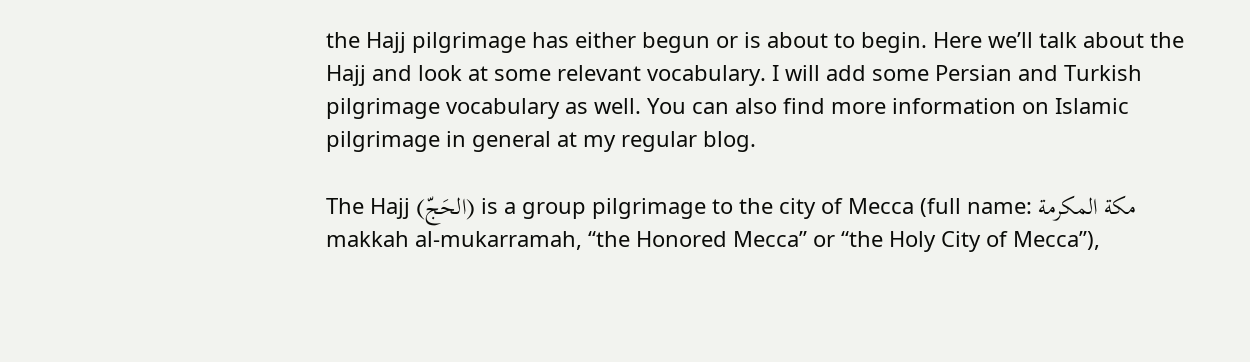the Hajj pilgrimage has either begun or is about to begin. Here we’ll talk about the Hajj and look at some relevant vocabulary. I will add some Persian and Turkish pilgrimage vocabulary as well. You can also find more information on Islamic pilgrimage in general at my regular blog.

The Hajj (الحَجّ) is a group pilgrimage to the city of Mecca (full name: مكة المکرمة makkah al-mukarramah, “the Honored Mecca” or “the Holy City of Mecca”),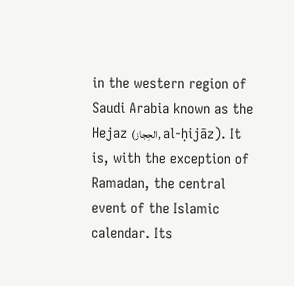in the western region of Saudi Arabia known as the Hejaz (الحِجاز, al-ḥijāz). It is, with the exception of Ramadan, the central event of the Islamic calendar. Its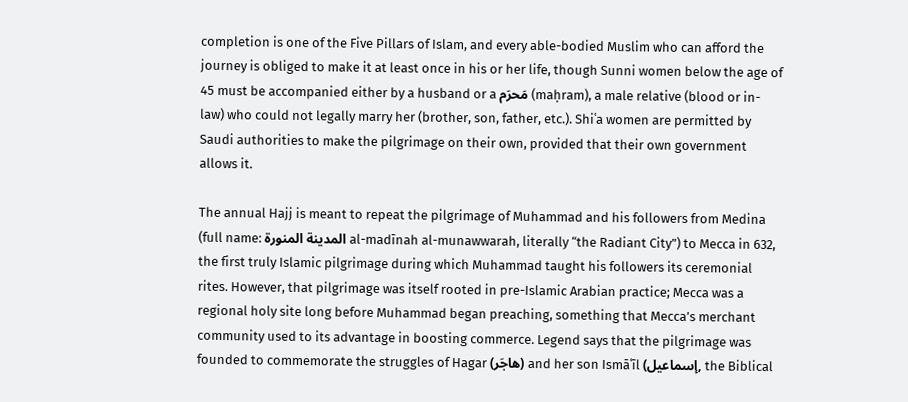completion is one of the Five Pillars of Islam, and every able-bodied Muslim who can afford the journey is obliged to make it at least once in his or her life, though Sunni women below the age of 45 must be accompanied either by a husband or a مَحرَم (maḥram), a male relative (blood or in-law) who could not legally marry her (brother, son, father, etc.). Shiʿa women are permitted by Saudi authorities to make the pilgrimage on their own, provided that their own government allows it.

The annual Hajj is meant to repeat the pilgrimage of Muhammad and his followers from Medina (full name: المدينة المنورة al-madīnah al-munawwarah, literally “the Radiant City”) to Mecca in 632, the first truly Islamic pilgrimage during which Muhammad taught his followers its ceremonial rites. However, that pilgrimage was itself rooted in pre-Islamic Arabian practice; Mecca was a regional holy site long before Muhammad began preaching, something that Mecca’s merchant community used to its advantage in boosting commerce. Legend says that the pilgrimage was founded to commemorate the struggles of Hagar (هاجَر) and her son Ismāʿīl (إسماعيل, the Biblical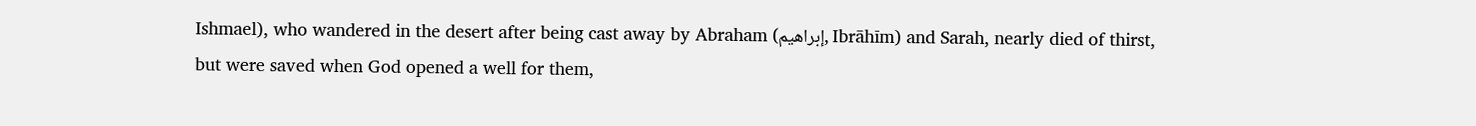Ishmael), who wandered in the desert after being cast away by Abraham (إبراهيم, Ibrāhīm) and Sarah, nearly died of thirst, but were saved when God opened a well for them,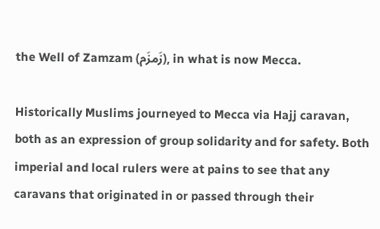the Well of Zamzam (زَمزَم), in what is now Mecca.

Historically Muslims journeyed to Mecca via Hajj caravan, both as an expression of group solidarity and for safety. Both imperial and local rulers were at pains to see that any caravans that originated in or passed through their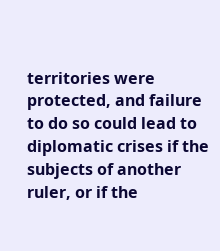territories were protected, and failure to do so could lead to diplomatic crises if the subjects of another ruler, or if the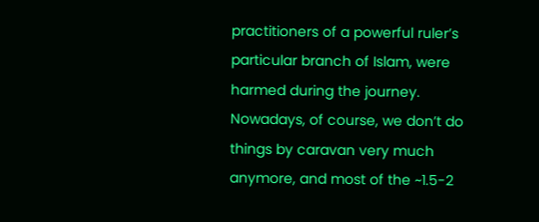practitioners of a powerful ruler’s particular branch of Islam, were harmed during the journey. Nowadays, of course, we don’t do things by caravan very much anymore, and most of the ~1.5-2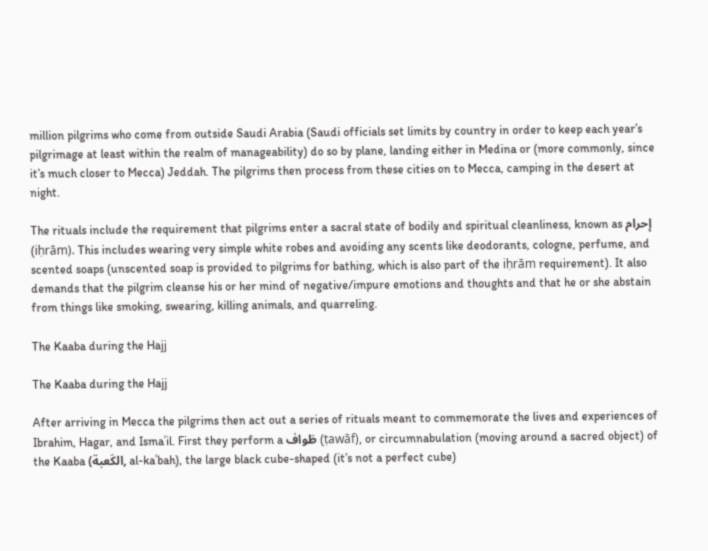million pilgrims who come from outside Saudi Arabia (Saudi officials set limits by country in order to keep each year’s pilgrimage at least within the realm of manageability) do so by plane, landing either in Medina or (more commonly, since it’s much closer to Mecca) Jeddah. The pilgrims then process from these cities on to Mecca, camping in the desert at night.

The rituals include the requirement that pilgrims enter a sacral state of bodily and spiritual cleanliness, known as إحرام (iḥrām). This includes wearing very simple white robes and avoiding any scents like deodorants, cologne, perfume, and scented soaps (unscented soap is provided to pilgrims for bathing, which is also part of the iḥrām requirement). It also demands that the pilgrim cleanse his or her mind of negative/impure emotions and thoughts and that he or she abstain from things like smoking, swearing, killing animals, and quarreling.

The Kaaba during the Hajj

The Kaaba during the Hajj

After arriving in Mecca the pilgrims then act out a series of rituals meant to commemorate the lives and experiences of Ibrahim, Hagar, and Ismaʿil. First they perform a طَواف (ṭawāf), or circumnabulation (moving around a sacred object) of the Kaaba (الكَعبة, al-kaʿbah), the large black cube-shaped (it’s not a perfect cube)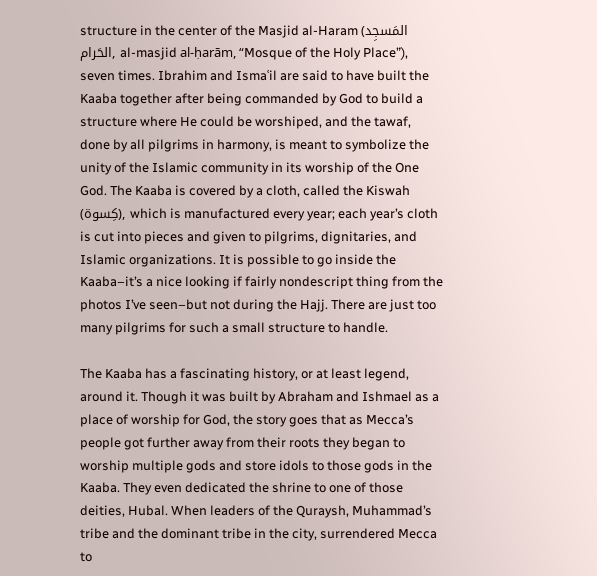structure in the center of the Masjid al-Haram (المَسجِد الحَرام, al-masjid al-ḥarām, “Mosque of the Holy Place”), seven times. Ibrahim and Ismaʿil are said to have built the Kaaba together after being commanded by God to build a structure where He could be worshiped, and the tawaf, done by all pilgrims in harmony, is meant to symbolize the unity of the Islamic community in its worship of the One God. The Kaaba is covered by a cloth, called the Kiswah (كِسوة), which is manufactured every year; each year’s cloth is cut into pieces and given to pilgrims, dignitaries, and Islamic organizations. It is possible to go inside the Kaaba–it’s a nice looking if fairly nondescript thing from the photos I’ve seen–but not during the Hajj. There are just too many pilgrims for such a small structure to handle.

The Kaaba has a fascinating history, or at least legend, around it. Though it was built by Abraham and Ishmael as a place of worship for God, the story goes that as Mecca’s people got further away from their roots they began to worship multiple gods and store idols to those gods in the Kaaba. They even dedicated the shrine to one of those deities, Hubal. When leaders of the Quraysh, Muhammad’s tribe and the dominant tribe in the city, surrendered Mecca to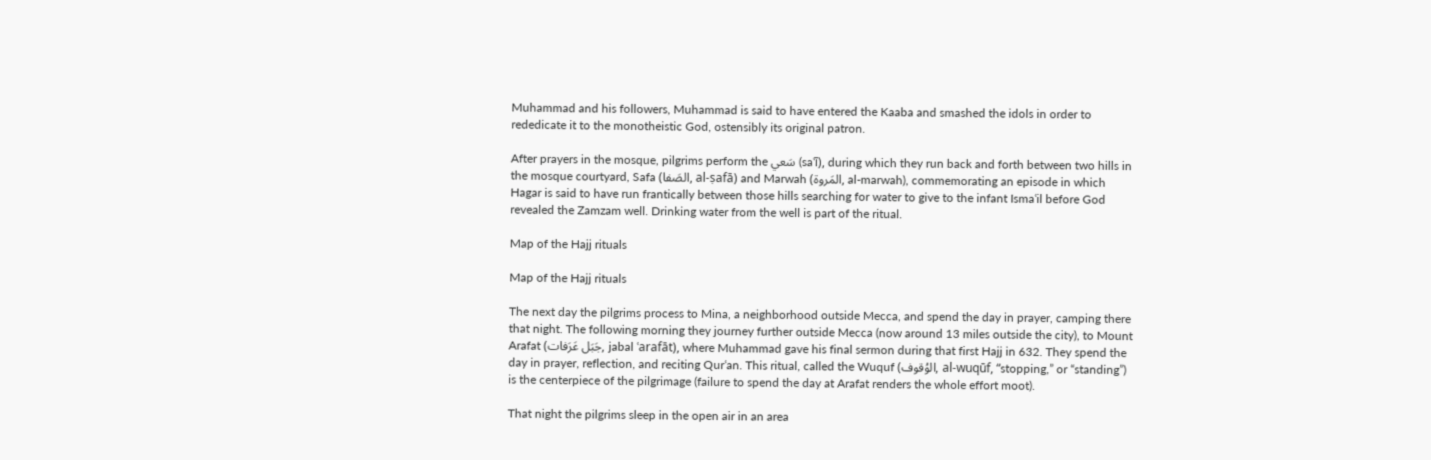Muhammad and his followers, Muhammad is said to have entered the Kaaba and smashed the idols in order to rededicate it to the monotheistic God, ostensibly its original patron.

After prayers in the mosque, pilgrims perform the سَعي (saʿī), during which they run back and forth between two hills in the mosque courtyard, Safa (الصَفا, al-ṣafā) and Marwah (المَروة, al-marwah), commemorating an episode in which Hagar is said to have run frantically between those hills searching for water to give to the infant Ismaʿil before God revealed the Zamzam well. Drinking water from the well is part of the ritual.

Map of the Hajj rituals

Map of the Hajj rituals

The next day the pilgrims process to Mina, a neighborhood outside Mecca, and spend the day in prayer, camping there that night. The following morning they journey further outside Mecca (now around 13 miles outside the city), to Mount Arafat (جَبَل عَرَفات, jabal ʿarafāt), where Muhammad gave his final sermon during that first Hajj in 632. They spend the day in prayer, reflection, and reciting Qurʿan. This ritual, called the Wuquf (الوُقوف, al-wuqūf, “stopping,” or “standing”) is the centerpiece of the pilgrimage (failure to spend the day at Arafat renders the whole effort moot).

That night the pilgrims sleep in the open air in an area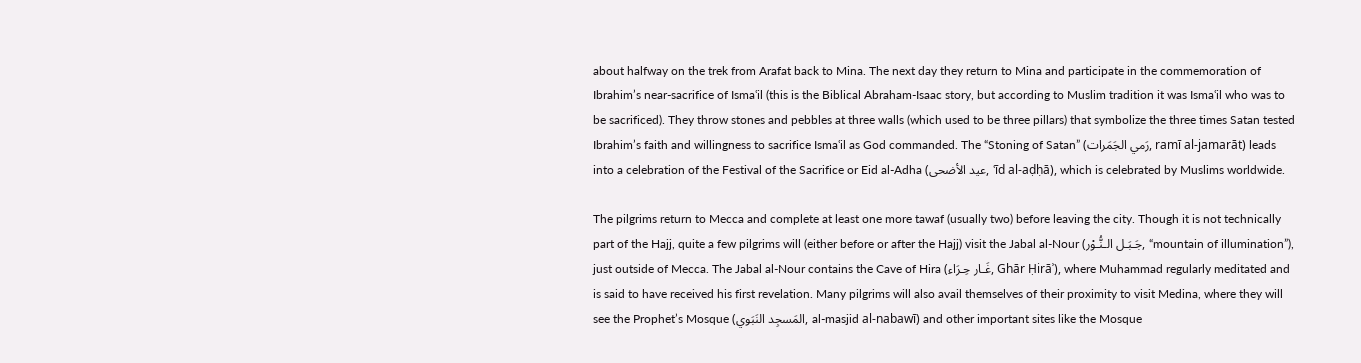about halfway on the trek from Arafat back to Mina. The next day they return to Mina and participate in the commemoration of Ibrahim’s near-sacrifice of Ismaʿil (this is the Biblical Abraham-Isaac story, but according to Muslim tradition it was Ismaʿil who was to be sacrificed). They throw stones and pebbles at three walls (which used to be three pillars) that symbolize the three times Satan tested Ibrahim’s faith and willingness to sacrifice Ismaʿil as God commanded. The “Stoning of Satan” (رَمي الجَمَرات, ramī al-jamarāt) leads into a celebration of the Festival of the Sacrifice or Eid al-Adha (عيد الأضحى, ʿīd al-aḍḥā), which is celebrated by Muslims worldwide.

The pilgrims return to Mecca and complete at least one more tawaf (usually two) before leaving the city. Though it is not technically part of the Hajj, quite a few pilgrims will (either before or after the Hajj) visit the Jabal al-Nour (جَـبَـل الـنُّـوْر, “mountain of illumination”), just outside of Mecca. The Jabal al-Nour contains the Cave of Hira (غَـار حِـرَاء, Ghār Ḥirāʾ), where Muhammad regularly meditated and is said to have received his first revelation. Many pilgrims will also avail themselves of their proximity to visit Medina, where they will see the Prophet’s Mosque (المَسجِد النَبَوي, al-masjid al-nabawī) and other important sites like the Mosque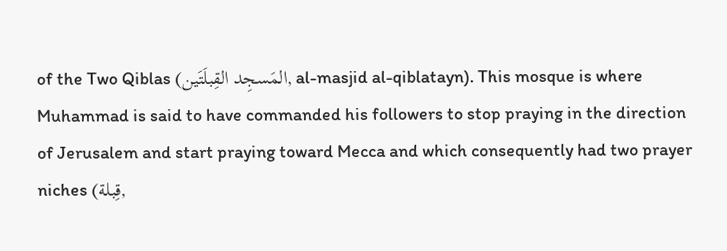of the Two Qiblas (المَسجِد القِبلَتَين, al-masjid al-qiblatayn). This mosque is where Muhammad is said to have commanded his followers to stop praying in the direction of Jerusalem and start praying toward Mecca and which consequently had two prayer niches (قِبلة,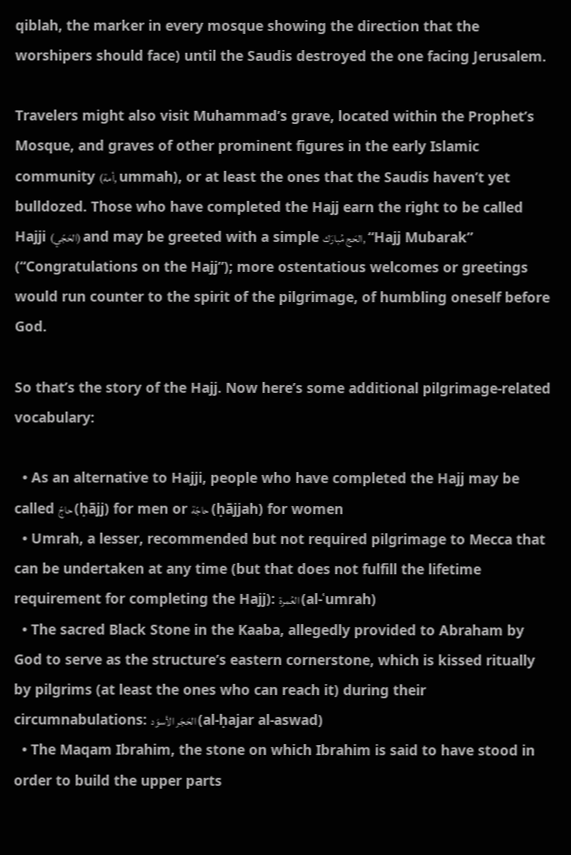qiblah, the marker in every mosque showing the direction that the worshipers should face) until the Saudis destroyed the one facing Jerusalem.

Travelers might also visit Muhammad’s grave, located within the Prophet’s Mosque, and graves of other prominent figures in the early Islamic community (أمة, ummah), or at least the ones that the Saudis haven’t yet bulldozed. Those who have completed the Hajj earn the right to be called Hajji (الحَجّي) and may be greeted with a simple الحَج مُبارَك, “Hajj Mubarak” (“Congratulations on the Hajj”); more ostentatious welcomes or greetings would run counter to the spirit of the pilgrimage, of humbling oneself before God.

So that’s the story of the Hajj. Now here’s some additional pilgrimage-related vocabulary:

  • As an alternative to Hajji, people who have completed the Hajj may be called حاجّ (ḥājj) for men or حاجّة (ḥājjah) for women
  • Umrah, a lesser, recommended but not required pilgrimage to Mecca that can be undertaken at any time (but that does not fulfill the lifetime requirement for completing the Hajj): العُمرة (al-ʿumrah)
  • The sacred Black Stone in the Kaaba, allegedly provided to Abraham by God to serve as the structure’s eastern cornerstone, which is kissed ritually by pilgrims (at least the ones who can reach it) during their circumnabulations: الحَجَر الأسوَد (al-ḥajar al-aswad)
  • The Maqam Ibrahim, the stone on which Ibrahim is said to have stood in order to build the upper parts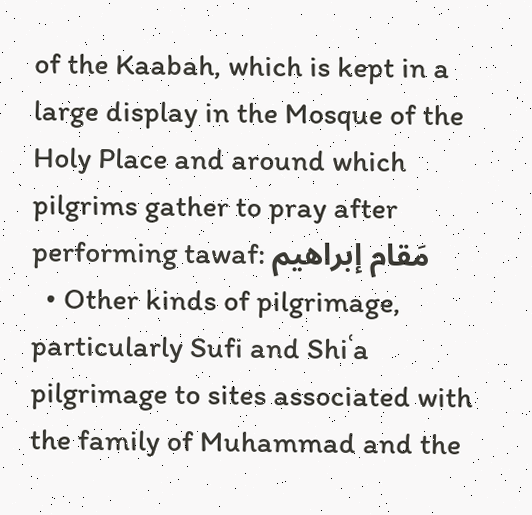of the Kaabah, which is kept in a large display in the Mosque of the Holy Place and around which pilgrims gather to pray after performing tawaf: مَقام إبراهيم
  • Other kinds of pilgrimage, particularly Sufi and Shiʿa pilgrimage to sites associated with the family of Muhammad and the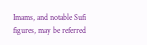Imams, and notable Sufi figures, may be referred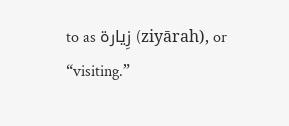to as زِيارة (ziyārah), or “visiting.”